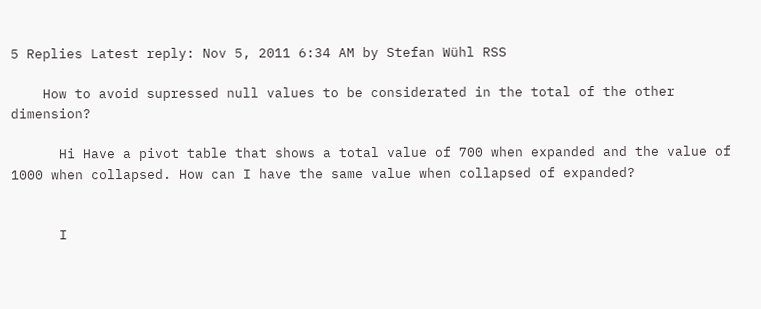5 Replies Latest reply: Nov 5, 2011 6:34 AM by Stefan Wühl RSS

    How to avoid supressed null values to be considerated in the total of the other dimension?

      Hi Have a pivot table that shows a total value of 700 when expanded and the value of 1000 when collapsed. How can I have the same value when collapsed of expanded?


      I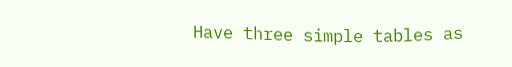Have three simple tables as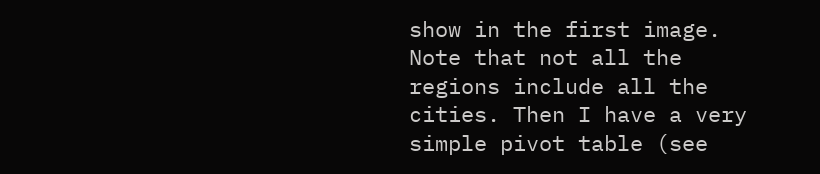show in the first image. Note that not all the regions include all the cities. Then I have a very simple pivot table (see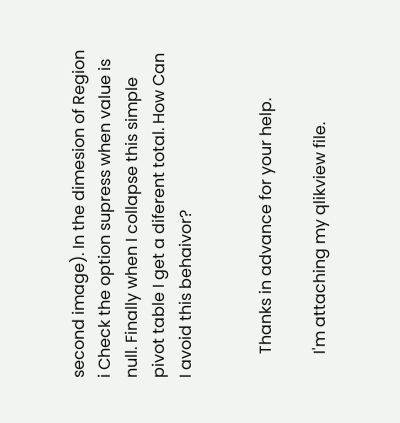second image). In the dimesion of Region i Check the option supress when value is null. Finally when I collapse this simple pivot table I get a diferent total. How Can I avoid this behaivor?


      Thanks in advance for your help.

      I'm attaching my qlikview file.